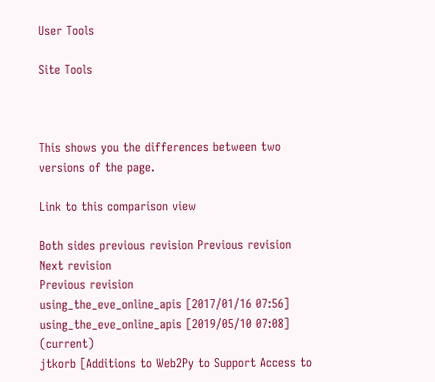User Tools

Site Tools



This shows you the differences between two versions of the page.

Link to this comparison view

Both sides previous revision Previous revision
Next revision
Previous revision
using_the_eve_online_apis [2017/01/16 07:56]
using_the_eve_online_apis [2019/05/10 07:08] (current)
jtkorb [Additions to Web2Py to Support Access to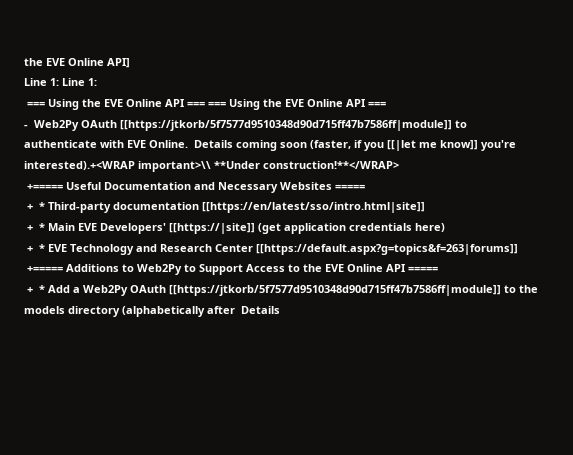the EVE Online API]
Line 1: Line 1:
 === Using the EVE Online API === === Using the EVE Online API ===
-  Web2Py OAuth [[https://jtkorb/5f7577d9510348d90d715ff47b7586ff|module]] to authenticate with EVE Online.  Details coming soon (faster, if you [[|let me know]] you're interested).+<WRAP important>\\ **Under construction!**</WRAP>
 +===== Useful Documentation and Necessary Websites =====
 +  * Third-party documentation [[https://en/latest/sso/intro.html|site]]
 +  * Main EVE Developers' [[https://|site]] (get application credentials here)
 +  * EVE Technology and Research Center [[https://default.aspx?g=topics&f=263|forums]]
 +===== Additions to Web2Py to Support Access to the EVE Online API =====
 +  * Add a Web2Py OAuth [[https://jtkorb/5f7577d9510348d90d715ff47b7586ff|module]] to the models directory (alphabetically after  Details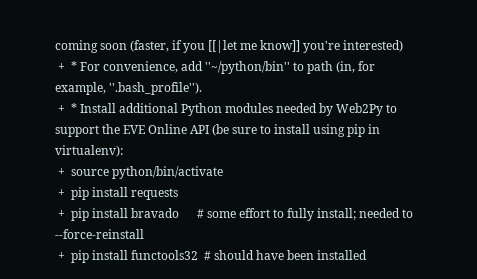coming soon (faster, if you [[|let me know]] you're interested)
 +  * For convenience, add ''~/python/bin'' to path (in, for example, ''.bash_profile'').
 +  * Install additional Python modules needed by Web2Py to support the EVE Online API (be sure to install using pip in virtualenv):
 +  source python/bin/activate
 +  pip install requests
 +  pip install bravado      # some effort to fully install; needed to --force-reinstall
 +  pip install functools32  # should have been installed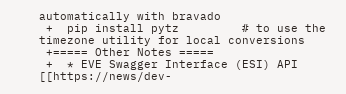automatically with bravado
 +  pip install pytz         # to use the timezone utility for local conversions
 +===== Other Notes =====
 +  * EVE Swagger Interface (ESI) API [[https://news/dev-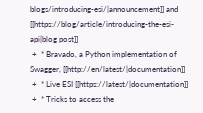blogs/introducing-esi/|announcement]] and [[https://blog/article/introducing-the-esi-api|blog post]]
 +  * Bravado, a Python implementation of Swagger, [[http://en/latest/|documentation]]
 +  * Live ESI [[https://latest/|documentation]]
 +  * Tricks to access the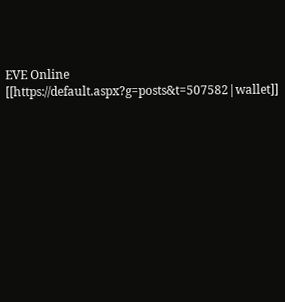EVE Online [[https://default.aspx?g=posts&t=507582|wallet]]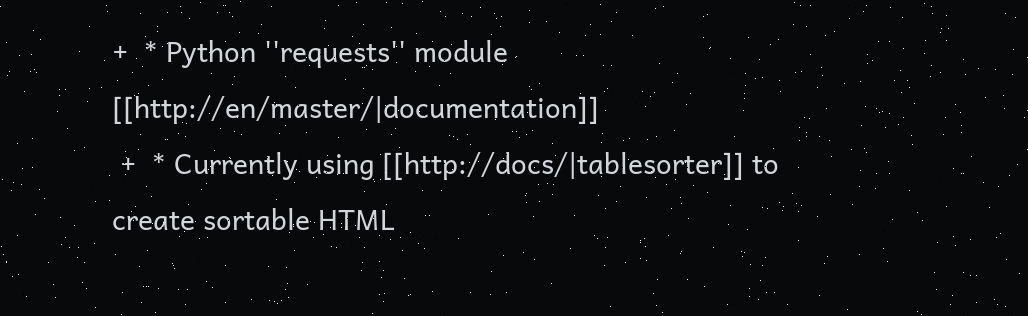+  * Python ''requests'' module [[http://en/master/|documentation]]
 +  * Currently using [[http://docs/|tablesorter]] to create sortable HTML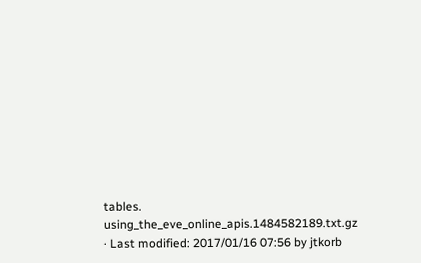tables.
using_the_eve_online_apis.1484582189.txt.gz · Last modified: 2017/01/16 07:56 by jtkorb